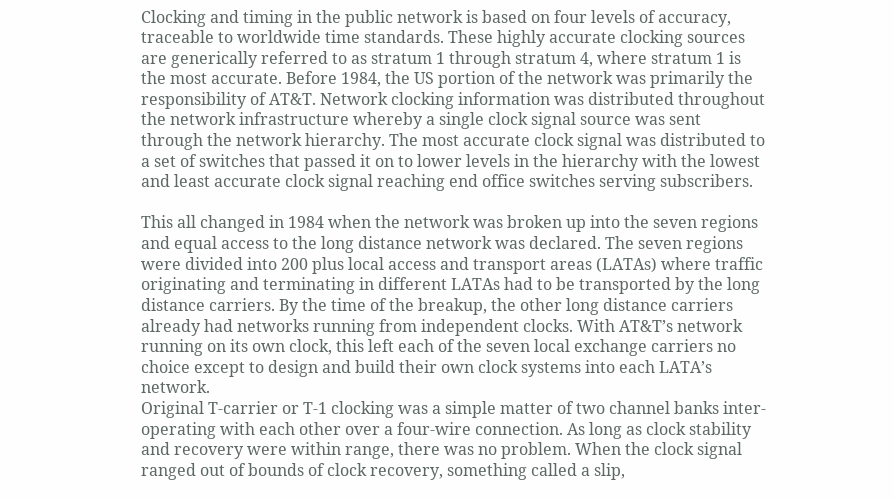Clocking and timing in the public network is based on four levels of accuracy, traceable to worldwide time standards. These highly accurate clocking sources are generically referred to as stratum 1 through stratum 4, where stratum 1 is the most accurate. Before 1984, the US portion of the network was primarily the responsibility of AT&T. Network clocking information was distributed throughout the network infrastructure whereby a single clock signal source was sent through the network hierarchy. The most accurate clock signal was distributed to a set of switches that passed it on to lower levels in the hierarchy with the lowest and least accurate clock signal reaching end office switches serving subscribers.

This all changed in 1984 when the network was broken up into the seven regions and equal access to the long distance network was declared. The seven regions were divided into 200 plus local access and transport areas (LATAs) where traffic originating and terminating in different LATAs had to be transported by the long distance carriers. By the time of the breakup, the other long distance carriers already had networks running from independent clocks. With AT&T’s network running on its own clock, this left each of the seven local exchange carriers no choice except to design and build their own clock systems into each LATA’s network.
Original T-carrier or T-1 clocking was a simple matter of two channel banks inter-operating with each other over a four-wire connection. As long as clock stability and recovery were within range, there was no problem. When the clock signal ranged out of bounds of clock recovery, something called a slip,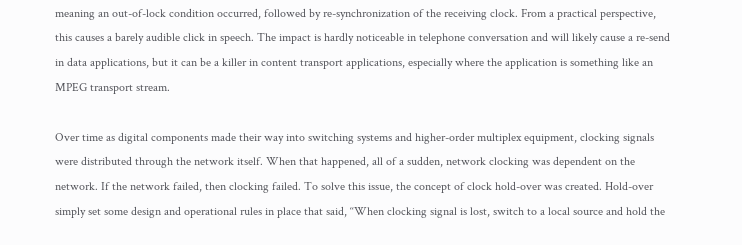meaning an out-of-lock condition occurred, followed by re-synchronization of the receiving clock. From a practical perspective, this causes a barely audible click in speech. The impact is hardly noticeable in telephone conversation and will likely cause a re-send in data applications, but it can be a killer in content transport applications, especially where the application is something like an MPEG transport stream.

Over time as digital components made their way into switching systems and higher-order multiplex equipment, clocking signals were distributed through the network itself. When that happened, all of a sudden, network clocking was dependent on the network. If the network failed, then clocking failed. To solve this issue, the concept of clock hold-over was created. Hold-over simply set some design and operational rules in place that said, ‘‘When clocking signal is lost, switch to a local source and hold the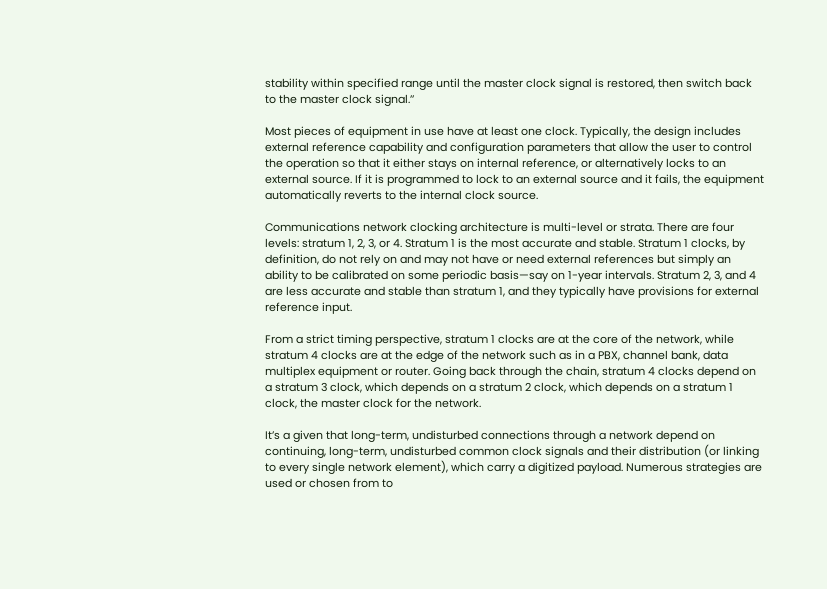stability within specified range until the master clock signal is restored, then switch back to the master clock signal.’’

Most pieces of equipment in use have at least one clock. Typically, the design includes external reference capability and configuration parameters that allow the user to control the operation so that it either stays on internal reference, or alternatively locks to an external source. If it is programmed to lock to an external source and it fails, the equipment automatically reverts to the internal clock source.

Communications network clocking architecture is multi-level or strata. There are four levels: stratum 1, 2, 3, or 4. Stratum 1 is the most accurate and stable. Stratum 1 clocks, by definition, do not rely on and may not have or need external references but simply an ability to be calibrated on some periodic basis—say on 1-year intervals. Stratum 2, 3, and 4 are less accurate and stable than stratum 1, and they typically have provisions for external reference input.

From a strict timing perspective, stratum 1 clocks are at the core of the network, while stratum 4 clocks are at the edge of the network such as in a PBX, channel bank, data multiplex equipment or router. Going back through the chain, stratum 4 clocks depend on a stratum 3 clock, which depends on a stratum 2 clock, which depends on a stratum 1 clock, the master clock for the network.

It’s a given that long-term, undisturbed connections through a network depend on continuing, long-term, undisturbed common clock signals and their distribution (or linking to every single network element), which carry a digitized payload. Numerous strategies are used or chosen from to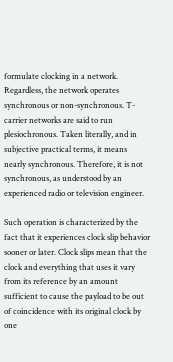formulate clocking in a network. Regardless, the network operates synchronous or non-synchronous. T-carrier networks are said to run plesiochronous. Taken literally, and in subjective practical terms, it means nearly synchronous. Therefore, it is not synchronous, as understood by an experienced radio or television engineer.

Such operation is characterized by the fact that it experiences clock slip behavior sooner or later. Clock slips mean that the clock and everything that uses it vary from its reference by an amount sufficient to cause the payload to be out of coincidence with its original clock by one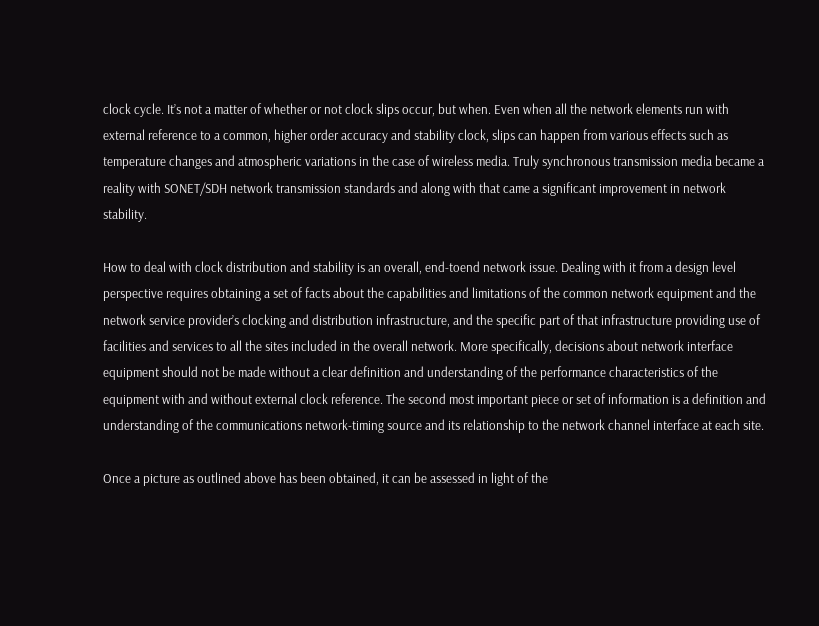clock cycle. It’s not a matter of whether or not clock slips occur, but when. Even when all the network elements run with external reference to a common, higher order accuracy and stability clock, slips can happen from various effects such as temperature changes and atmospheric variations in the case of wireless media. Truly synchronous transmission media became a reality with SONET/SDH network transmission standards and along with that came a significant improvement in network stability.

How to deal with clock distribution and stability is an overall, end-toend network issue. Dealing with it from a design level perspective requires obtaining a set of facts about the capabilities and limitations of the common network equipment and the network service provider’s clocking and distribution infrastructure, and the specific part of that infrastructure providing use of facilities and services to all the sites included in the overall network. More specifically, decisions about network interface equipment should not be made without a clear definition and understanding of the performance characteristics of the equipment with and without external clock reference. The second most important piece or set of information is a definition and understanding of the communications network-timing source and its relationship to the network channel interface at each site.

Once a picture as outlined above has been obtained, it can be assessed in light of the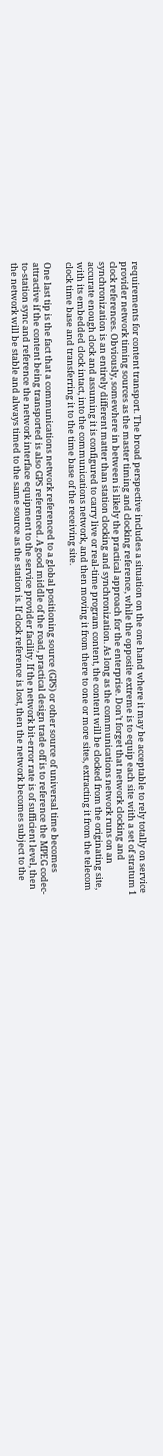requirements for content transport. The broad perspective includes a situation on the one hand where it may be acceptable to rely totally on service provider network timing sources as the master timing and clocking reference, while the opposite extreme is to equip each site with a set of stratum 1 clock references. Obviously, somewhere in between is likely the practical approach for the enterprise. Don’t forget that network clocking and synchronization is an entirely different matter than station clocking and synchronization. As long as the communications network runs on an accurate enough clock and assuming it is configured to carry live or real-time program content, the content will be clocked from the originating site, with its embedded clock intact, into the communications network, and then moving it from there to one or more sites, extracting it from the telecom clock time base and transferring it to the time base of the receiving site.

One last tip is the fact that a communications network referenced to a global positioning source (GPS) or other source of universal time becomes attractive if the content being transported is also GPS referenced. A good middle of the road, practical design trade off is to reference the MPEG codec-to-station sync and reference the network interface equipment to the service provider facility. If the network bit-error rate is of sufficient level, then the network will be stable and always timed to the same source as the station is. If clock reference is lost, then the network becomes subject to the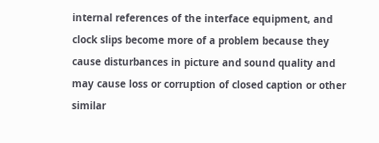internal references of the interface equipment, and clock slips become more of a problem because they cause disturbances in picture and sound quality and may cause loss or corruption of closed caption or other similar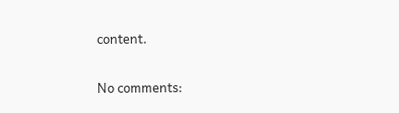content.

No comments: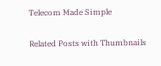Telecom Made Simple

Related Posts with Thumbnails